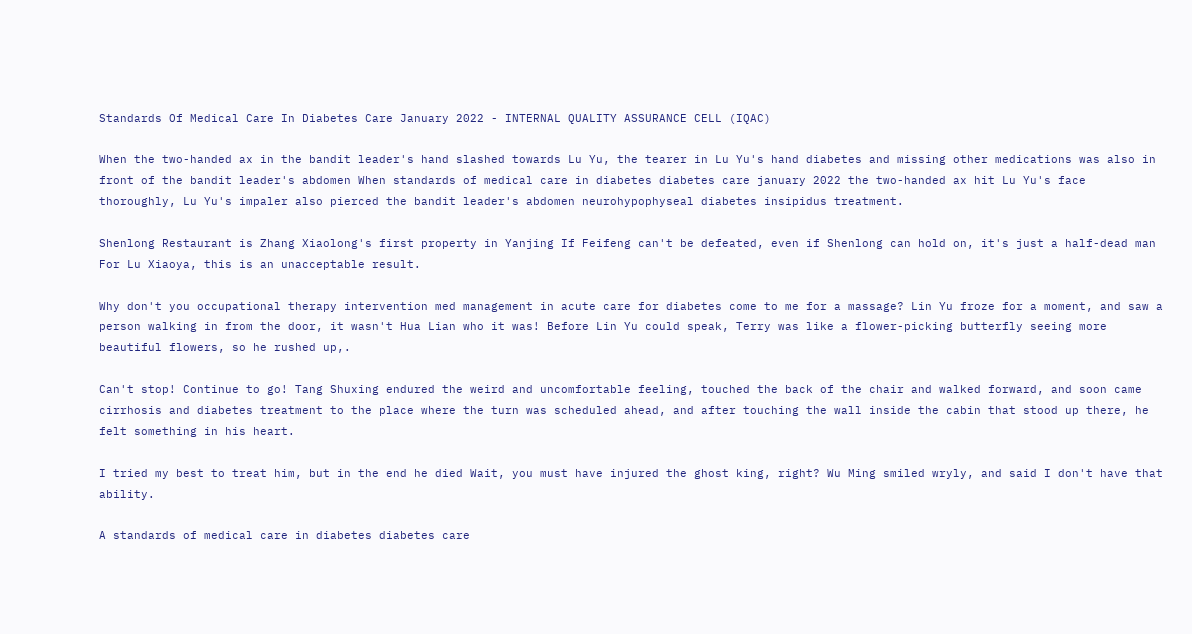Standards Of Medical Care In Diabetes Care January 2022 - INTERNAL QUALITY ASSURANCE CELL (IQAC)

When the two-handed ax in the bandit leader's hand slashed towards Lu Yu, the tearer in Lu Yu's hand diabetes and missing other medications was also in front of the bandit leader's abdomen When standards of medical care in diabetes diabetes care january 2022 the two-handed ax hit Lu Yu's face thoroughly, Lu Yu's impaler also pierced the bandit leader's abdomen neurohypophyseal diabetes insipidus treatment.

Shenlong Restaurant is Zhang Xiaolong's first property in Yanjing If Feifeng can't be defeated, even if Shenlong can hold on, it's just a half-dead man For Lu Xiaoya, this is an unacceptable result.

Why don't you occupational therapy intervention med management in acute care for diabetes come to me for a massage? Lin Yu froze for a moment, and saw a person walking in from the door, it wasn't Hua Lian who it was! Before Lin Yu could speak, Terry was like a flower-picking butterfly seeing more beautiful flowers, so he rushed up,.

Can't stop! Continue to go! Tang Shuxing endured the weird and uncomfortable feeling, touched the back of the chair and walked forward, and soon came cirrhosis and diabetes treatment to the place where the turn was scheduled ahead, and after touching the wall inside the cabin that stood up there, he felt something in his heart.

I tried my best to treat him, but in the end he died Wait, you must have injured the ghost king, right? Wu Ming smiled wryly, and said I don't have that ability.

A standards of medical care in diabetes diabetes care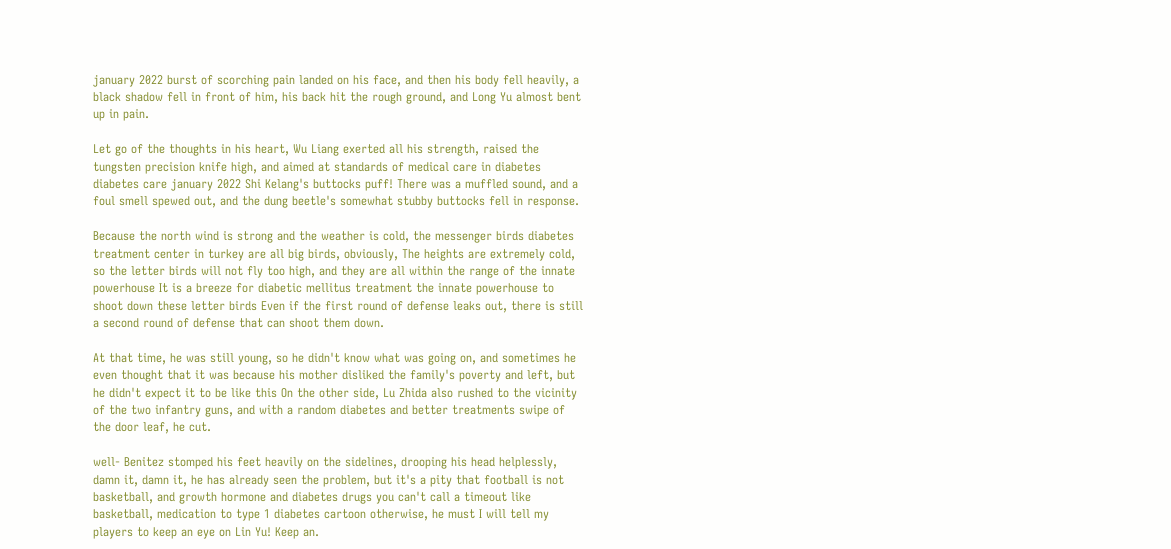january 2022 burst of scorching pain landed on his face, and then his body fell heavily, a black shadow fell in front of him, his back hit the rough ground, and Long Yu almost bent up in pain.

Let go of the thoughts in his heart, Wu Liang exerted all his strength, raised the tungsten precision knife high, and aimed at standards of medical care in diabetes diabetes care january 2022 Shi Kelang's buttocks puff! There was a muffled sound, and a foul smell spewed out, and the dung beetle's somewhat stubby buttocks fell in response.

Because the north wind is strong and the weather is cold, the messenger birds diabetes treatment center in turkey are all big birds, obviously, The heights are extremely cold, so the letter birds will not fly too high, and they are all within the range of the innate powerhouse It is a breeze for diabetic mellitus treatment the innate powerhouse to shoot down these letter birds Even if the first round of defense leaks out, there is still a second round of defense that can shoot them down.

At that time, he was still young, so he didn't know what was going on, and sometimes he even thought that it was because his mother disliked the family's poverty and left, but he didn't expect it to be like this On the other side, Lu Zhida also rushed to the vicinity of the two infantry guns, and with a random diabetes and better treatments swipe of the door leaf, he cut.

well- Benitez stomped his feet heavily on the sidelines, drooping his head helplessly, damn it, damn it, he has already seen the problem, but it's a pity that football is not basketball, and growth hormone and diabetes drugs you can't call a timeout like basketball, medication to type 1 diabetes cartoon otherwise, he must I will tell my players to keep an eye on Lin Yu! Keep an.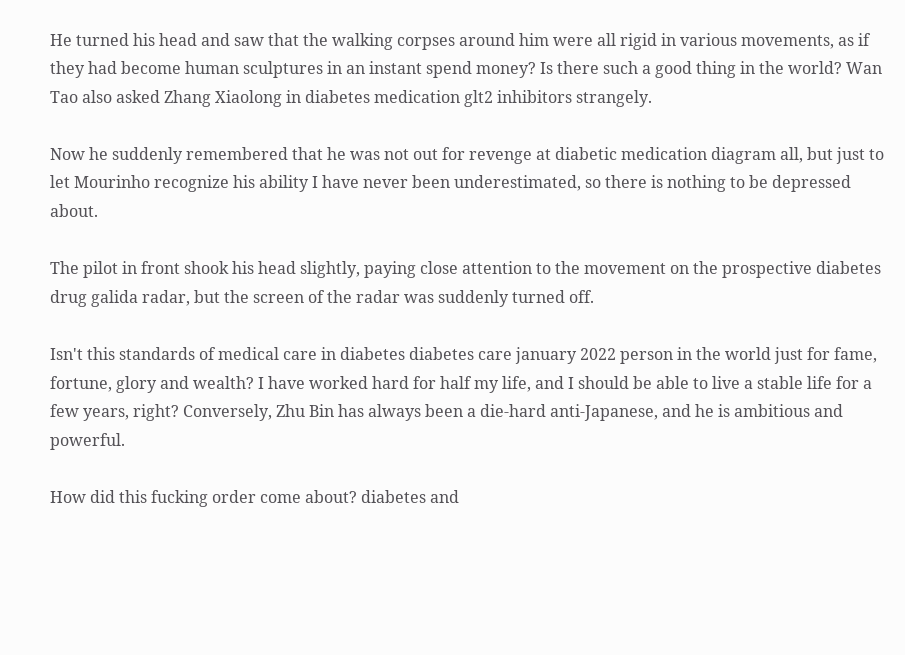He turned his head and saw that the walking corpses around him were all rigid in various movements, as if they had become human sculptures in an instant spend money? Is there such a good thing in the world? Wan Tao also asked Zhang Xiaolong in diabetes medication glt2 inhibitors strangely.

Now he suddenly remembered that he was not out for revenge at diabetic medication diagram all, but just to let Mourinho recognize his ability I have never been underestimated, so there is nothing to be depressed about.

The pilot in front shook his head slightly, paying close attention to the movement on the prospective diabetes drug galida radar, but the screen of the radar was suddenly turned off.

Isn't this standards of medical care in diabetes diabetes care january 2022 person in the world just for fame, fortune, glory and wealth? I have worked hard for half my life, and I should be able to live a stable life for a few years, right? Conversely, Zhu Bin has always been a die-hard anti-Japanese, and he is ambitious and powerful.

How did this fucking order come about? diabetes and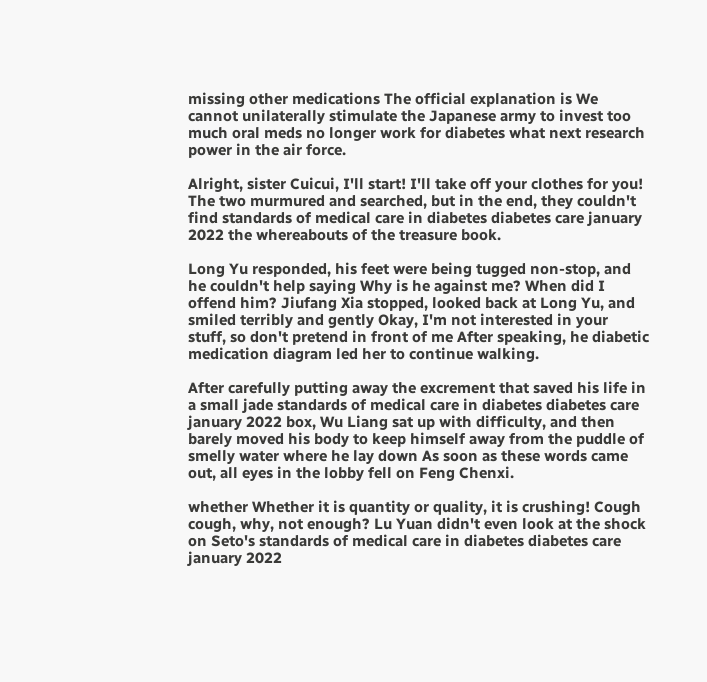missing other medications The official explanation is We cannot unilaterally stimulate the Japanese army to invest too much oral meds no longer work for diabetes what next research power in the air force.

Alright, sister Cuicui, I'll start! I'll take off your clothes for you! The two murmured and searched, but in the end, they couldn't find standards of medical care in diabetes diabetes care january 2022 the whereabouts of the treasure book.

Long Yu responded, his feet were being tugged non-stop, and he couldn't help saying Why is he against me? When did I offend him? Jiufang Xia stopped, looked back at Long Yu, and smiled terribly and gently Okay, I'm not interested in your stuff, so don't pretend in front of me After speaking, he diabetic medication diagram led her to continue walking.

After carefully putting away the excrement that saved his life in a small jade standards of medical care in diabetes diabetes care january 2022 box, Wu Liang sat up with difficulty, and then barely moved his body to keep himself away from the puddle of smelly water where he lay down As soon as these words came out, all eyes in the lobby fell on Feng Chenxi.

whether Whether it is quantity or quality, it is crushing! Cough cough, why, not enough? Lu Yuan didn't even look at the shock on Seto's standards of medical care in diabetes diabetes care january 2022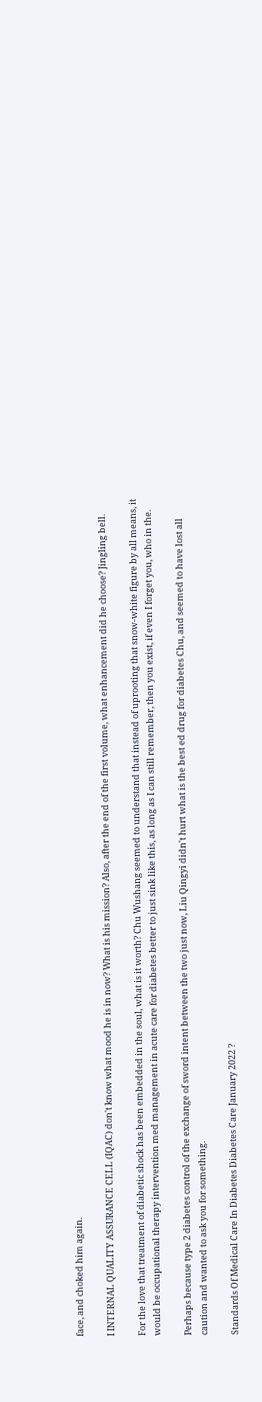face, and choked him again.

I INTERNAL QUALITY ASSURANCE CELL (IQAC) don't know what mood he is in now? What is his mission? Also, after the end of the first volume, what enhancement did he choose? Jingling bell.

For the love that treatment of diabetic shock has been embedded in the soul, what is it worth? Chu Wushang seemed to understand that instead of uprooting that snow-white figure by all means, it would be occupational therapy intervention med management in acute care for diabetes better to just sink like this, as long as I can still remember, then you exist, if even I forget you, who in the.

Perhaps because type 2 diabetes control of the exchange of sword intent between the two just now, Liu Qingyi didn't hurt what is the best ed drug for diabetes Chu, and seemed to have lost all caution and wanted to ask you for something.

Standards Of Medical Care In Diabetes Diabetes Care January 2022 ?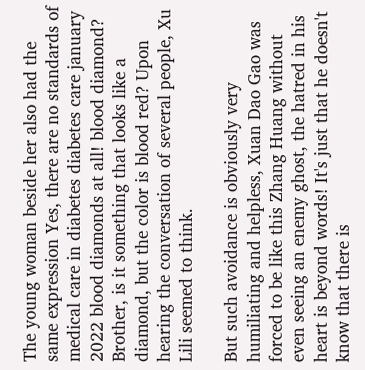The young woman beside her also had the same expression Yes, there are no standards of medical care in diabetes diabetes care january 2022 blood diamonds at all! blood diamond? Brother, is it something that looks like a diamond, but the color is blood red? Upon hearing the conversation of several people, Xu Lili seemed to think.

But such avoidance is obviously very humiliating and helpless, Xuan Dao Gao was forced to be like this Zhang Huang without even seeing an enemy ghost, the hatred in his heart is beyond words! It's just that he doesn't know that there is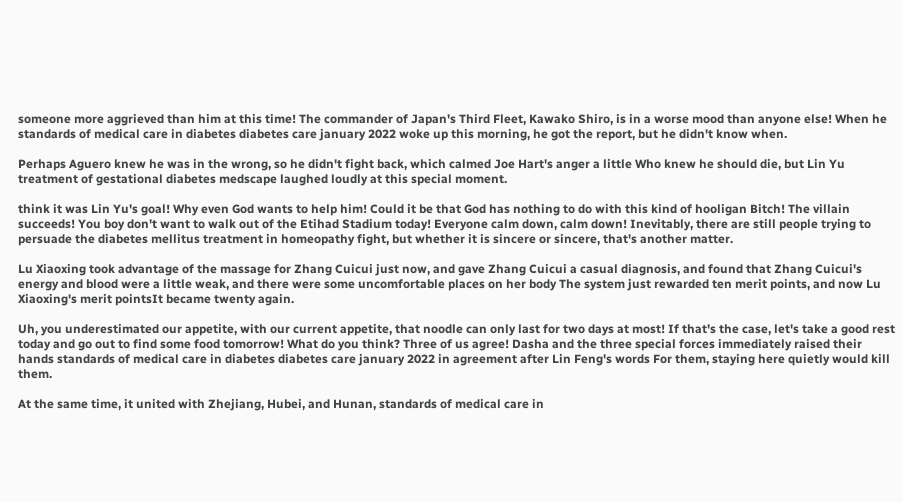someone more aggrieved than him at this time! The commander of Japan's Third Fleet, Kawako Shiro, is in a worse mood than anyone else! When he standards of medical care in diabetes diabetes care january 2022 woke up this morning, he got the report, but he didn't know when.

Perhaps Aguero knew he was in the wrong, so he didn't fight back, which calmed Joe Hart's anger a little Who knew he should die, but Lin Yu treatment of gestational diabetes medscape laughed loudly at this special moment.

think it was Lin Yu's goal! Why even God wants to help him! Could it be that God has nothing to do with this kind of hooligan Bitch! The villain succeeds! You boy don't want to walk out of the Etihad Stadium today! Everyone calm down, calm down! Inevitably, there are still people trying to persuade the diabetes mellitus treatment in homeopathy fight, but whether it is sincere or sincere, that's another matter.

Lu Xiaoxing took advantage of the massage for Zhang Cuicui just now, and gave Zhang Cuicui a casual diagnosis, and found that Zhang Cuicui's energy and blood were a little weak, and there were some uncomfortable places on her body The system just rewarded ten merit points, and now Lu Xiaoxing's merit pointsIt became twenty again.

Uh, you underestimated our appetite, with our current appetite, that noodle can only last for two days at most! If that's the case, let's take a good rest today and go out to find some food tomorrow! What do you think? Three of us agree! Dasha and the three special forces immediately raised their hands standards of medical care in diabetes diabetes care january 2022 in agreement after Lin Feng's words For them, staying here quietly would kill them.

At the same time, it united with Zhejiang, Hubei, and Hunan, standards of medical care in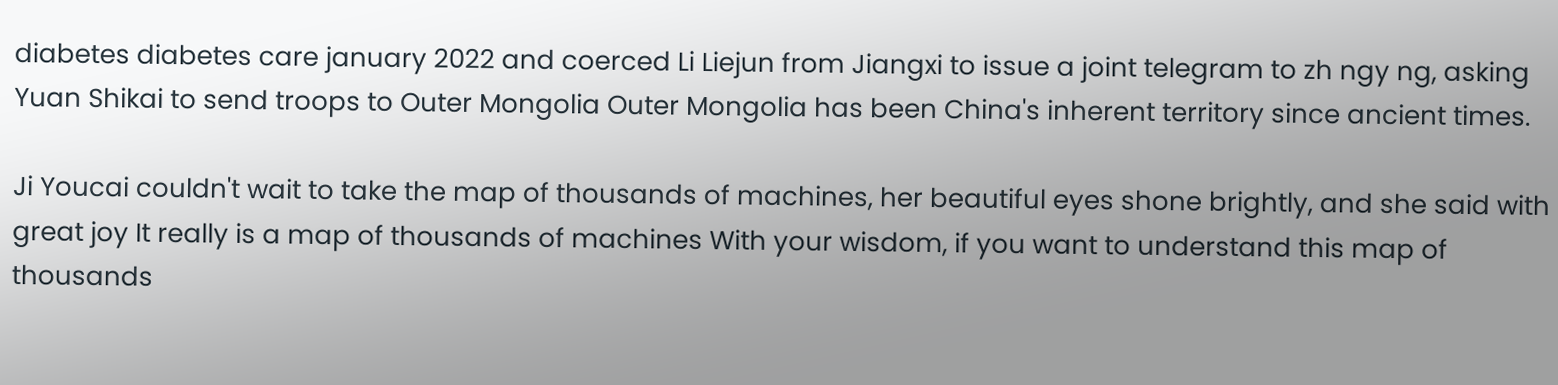diabetes diabetes care january 2022 and coerced Li Liejun from Jiangxi to issue a joint telegram to zh ngy ng, asking Yuan Shikai to send troops to Outer Mongolia Outer Mongolia has been China's inherent territory since ancient times.

Ji Youcai couldn't wait to take the map of thousands of machines, her beautiful eyes shone brightly, and she said with great joy It really is a map of thousands of machines With your wisdom, if you want to understand this map of thousands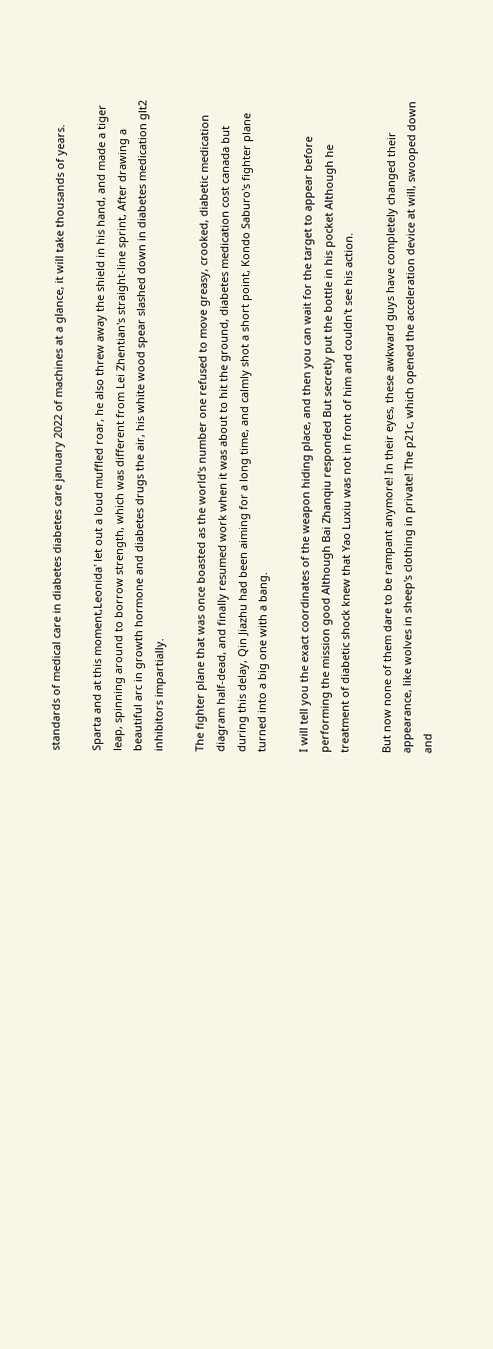standards of medical care in diabetes diabetes care january 2022 of machines at a glance, it will take thousands of years.

Sparta and at this moment,Leonida' let out a loud muffled roar, he also threw away the shield in his hand, and made a tiger leap, spinning around to borrow strength, which was different from Lei Zhentian's straight-line sprint, After drawing a beautiful arc in growth hormone and diabetes drugs the air, his white wood spear slashed down in diabetes medication glt2 inhibitors impartially.

The fighter plane that was once boasted as the world's number one refused to move greasy, crooked, diabetic medication diagram half-dead, and finally resumed work when it was about to hit the ground, diabetes medication cost canada but during this delay, Qin Jiazhu had been aiming for a long time, and calmly shot a short point, Kondo Saburo's fighter plane turned into a big one with a bang.

I will tell you the exact coordinates of the weapon hiding place, and then you can wait for the target to appear before performing the mission good Although Bai Zhanqiu responded But secretly put the bottle in his pocket Although he treatment of diabetic shock knew that Yao Luxiu was not in front of him and couldn't see his action.

But now none of them dare to be rampant anymore! In their eyes, these awkward guys have completely changed their appearance, like wolves in sheep's clothing in private! The p21c, which opened the acceleration device at will, swooped down and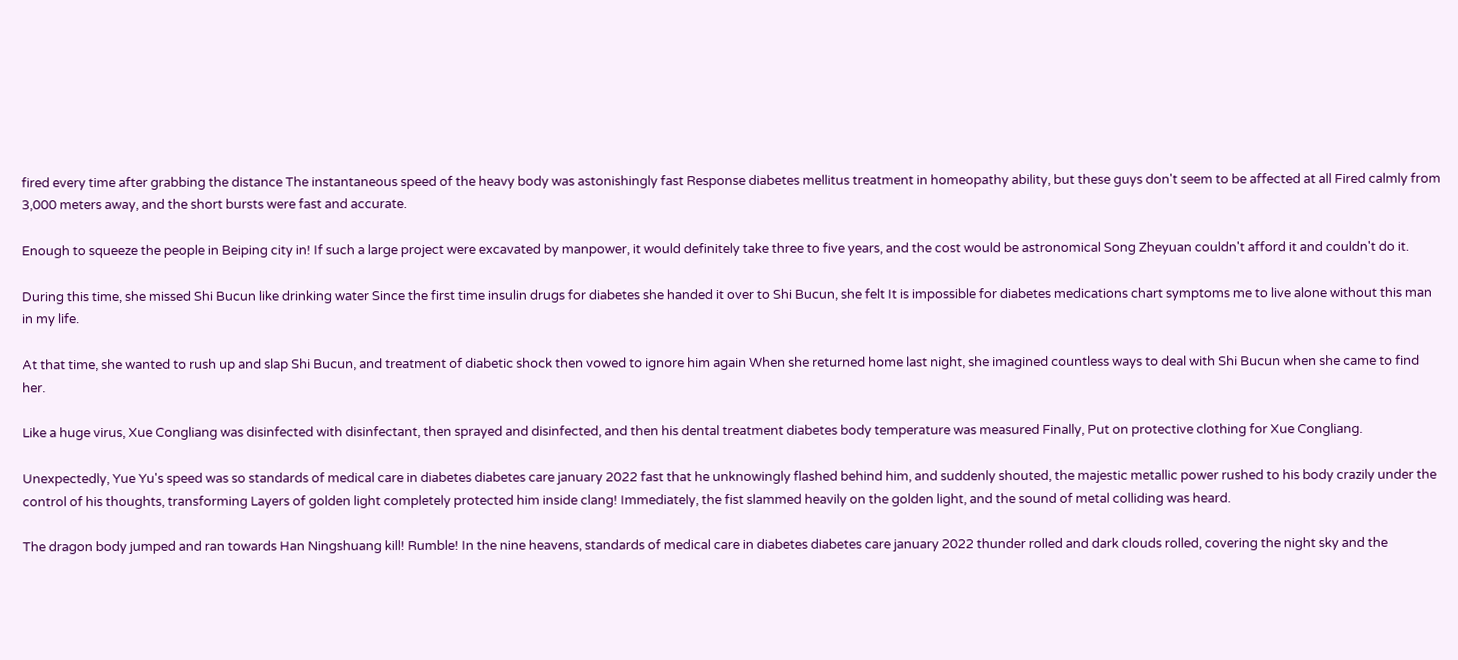fired every time after grabbing the distance The instantaneous speed of the heavy body was astonishingly fast Response diabetes mellitus treatment in homeopathy ability, but these guys don't seem to be affected at all Fired calmly from 3,000 meters away, and the short bursts were fast and accurate.

Enough to squeeze the people in Beiping city in! If such a large project were excavated by manpower, it would definitely take three to five years, and the cost would be astronomical Song Zheyuan couldn't afford it and couldn't do it.

During this time, she missed Shi Bucun like drinking water Since the first time insulin drugs for diabetes she handed it over to Shi Bucun, she felt It is impossible for diabetes medications chart symptoms me to live alone without this man in my life.

At that time, she wanted to rush up and slap Shi Bucun, and treatment of diabetic shock then vowed to ignore him again When she returned home last night, she imagined countless ways to deal with Shi Bucun when she came to find her.

Like a huge virus, Xue Congliang was disinfected with disinfectant, then sprayed and disinfected, and then his dental treatment diabetes body temperature was measured Finally, Put on protective clothing for Xue Congliang.

Unexpectedly, Yue Yu's speed was so standards of medical care in diabetes diabetes care january 2022 fast that he unknowingly flashed behind him, and suddenly shouted, the majestic metallic power rushed to his body crazily under the control of his thoughts, transforming Layers of golden light completely protected him inside clang! Immediately, the fist slammed heavily on the golden light, and the sound of metal colliding was heard.

The dragon body jumped and ran towards Han Ningshuang kill! Rumble! In the nine heavens, standards of medical care in diabetes diabetes care january 2022 thunder rolled and dark clouds rolled, covering the night sky and the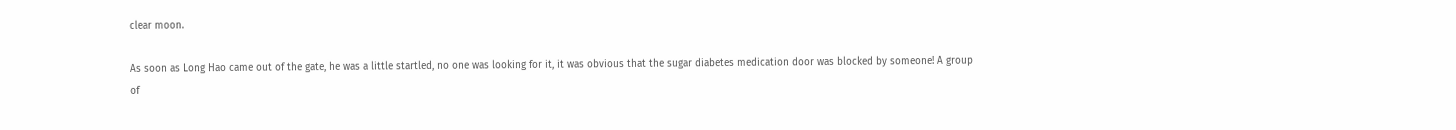clear moon.

As soon as Long Hao came out of the gate, he was a little startled, no one was looking for it, it was obvious that the sugar diabetes medication door was blocked by someone! A group of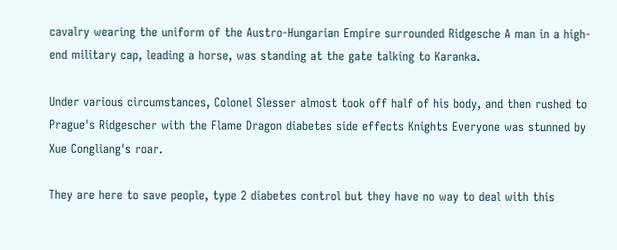cavalry wearing the uniform of the Austro-Hungarian Empire surrounded Ridgesche A man in a high-end military cap, leading a horse, was standing at the gate talking to Karanka.

Under various circumstances, Colonel Slesser almost took off half of his body, and then rushed to Prague's Ridgescher with the Flame Dragon diabetes side effects Knights Everyone was stunned by Xue Congliang's roar.

They are here to save people, type 2 diabetes control but they have no way to deal with this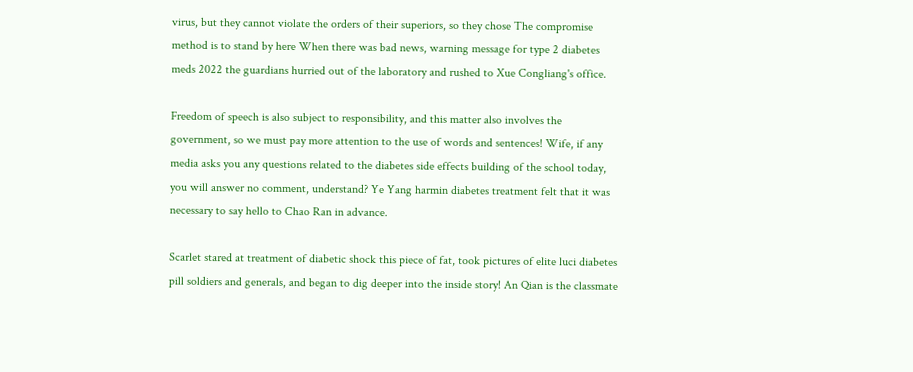virus, but they cannot violate the orders of their superiors, so they chose The compromise method is to stand by here When there was bad news, warning message for type 2 diabetes meds 2022 the guardians hurried out of the laboratory and rushed to Xue Congliang's office.

Freedom of speech is also subject to responsibility, and this matter also involves the government, so we must pay more attention to the use of words and sentences! Wife, if any media asks you any questions related to the diabetes side effects building of the school today, you will answer no comment, understand? Ye Yang harmin diabetes treatment felt that it was necessary to say hello to Chao Ran in advance.

Scarlet stared at treatment of diabetic shock this piece of fat, took pictures of elite luci diabetes pill soldiers and generals, and began to dig deeper into the inside story! An Qian is the classmate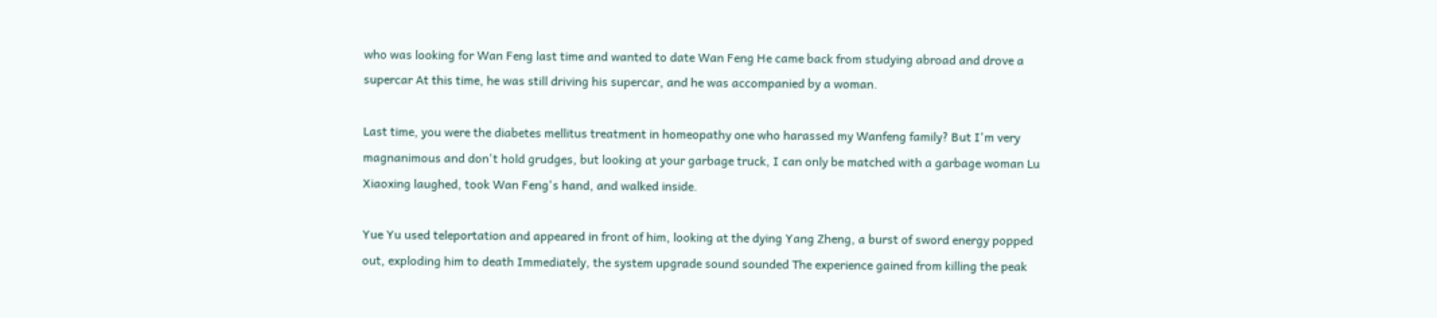who was looking for Wan Feng last time and wanted to date Wan Feng He came back from studying abroad and drove a supercar At this time, he was still driving his supercar, and he was accompanied by a woman.

Last time, you were the diabetes mellitus treatment in homeopathy one who harassed my Wanfeng family? But I'm very magnanimous and don't hold grudges, but looking at your garbage truck, I can only be matched with a garbage woman Lu Xiaoxing laughed, took Wan Feng's hand, and walked inside.

Yue Yu used teleportation and appeared in front of him, looking at the dying Yang Zheng, a burst of sword energy popped out, exploding him to death Immediately, the system upgrade sound sounded The experience gained from killing the peak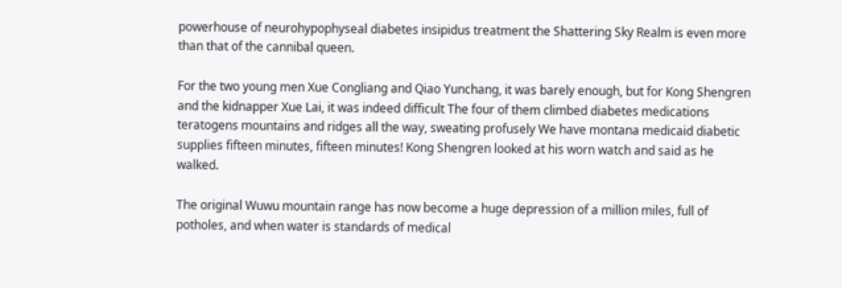powerhouse of neurohypophyseal diabetes insipidus treatment the Shattering Sky Realm is even more than that of the cannibal queen.

For the two young men Xue Congliang and Qiao Yunchang, it was barely enough, but for Kong Shengren and the kidnapper Xue Lai, it was indeed difficult The four of them climbed diabetes medications teratogens mountains and ridges all the way, sweating profusely We have montana medicaid diabetic supplies fifteen minutes, fifteen minutes! Kong Shengren looked at his worn watch and said as he walked.

The original Wuwu mountain range has now become a huge depression of a million miles, full of potholes, and when water is standards of medical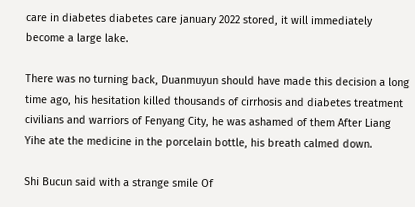care in diabetes diabetes care january 2022 stored, it will immediately become a large lake.

There was no turning back, Duanmuyun should have made this decision a long time ago, his hesitation killed thousands of cirrhosis and diabetes treatment civilians and warriors of Fenyang City, he was ashamed of them After Liang Yihe ate the medicine in the porcelain bottle, his breath calmed down.

Shi Bucun said with a strange smile Of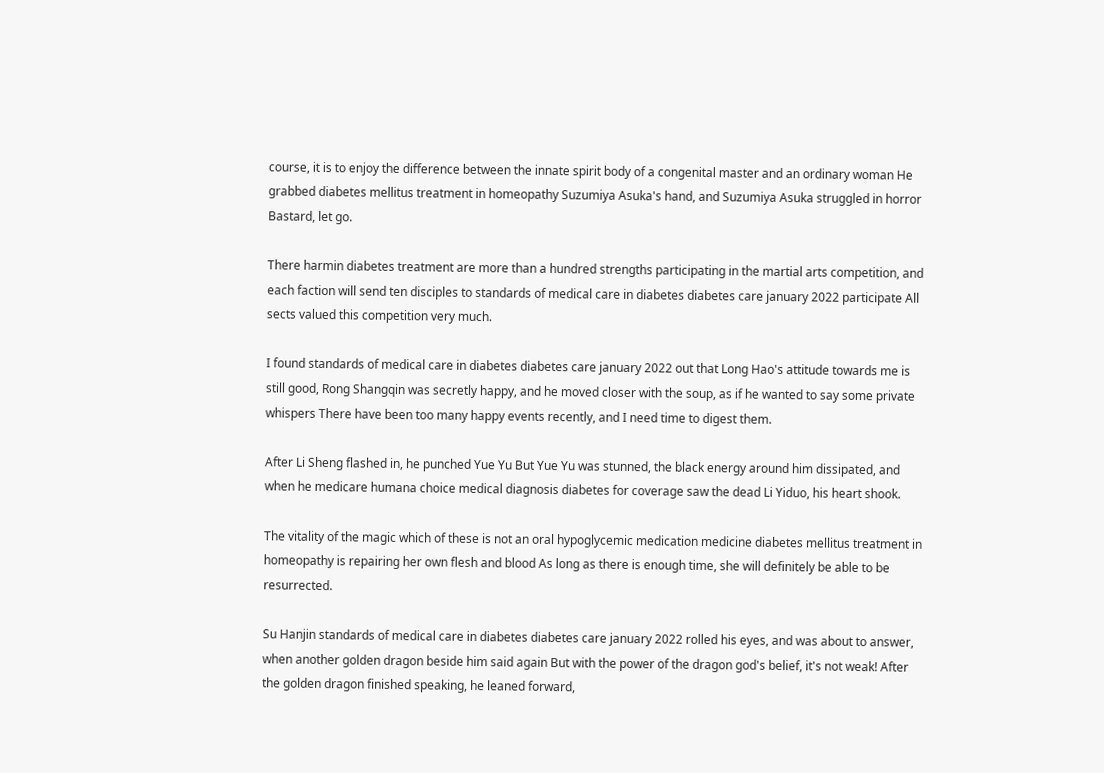course, it is to enjoy the difference between the innate spirit body of a congenital master and an ordinary woman He grabbed diabetes mellitus treatment in homeopathy Suzumiya Asuka's hand, and Suzumiya Asuka struggled in horror Bastard, let go.

There harmin diabetes treatment are more than a hundred strengths participating in the martial arts competition, and each faction will send ten disciples to standards of medical care in diabetes diabetes care january 2022 participate All sects valued this competition very much.

I found standards of medical care in diabetes diabetes care january 2022 out that Long Hao's attitude towards me is still good, Rong Shangqin was secretly happy, and he moved closer with the soup, as if he wanted to say some private whispers There have been too many happy events recently, and I need time to digest them.

After Li Sheng flashed in, he punched Yue Yu But Yue Yu was stunned, the black energy around him dissipated, and when he medicare humana choice medical diagnosis diabetes for coverage saw the dead Li Yiduo, his heart shook.

The vitality of the magic which of these is not an oral hypoglycemic medication medicine diabetes mellitus treatment in homeopathy is repairing her own flesh and blood As long as there is enough time, she will definitely be able to be resurrected.

Su Hanjin standards of medical care in diabetes diabetes care january 2022 rolled his eyes, and was about to answer, when another golden dragon beside him said again But with the power of the dragon god's belief, it's not weak! After the golden dragon finished speaking, he leaned forward,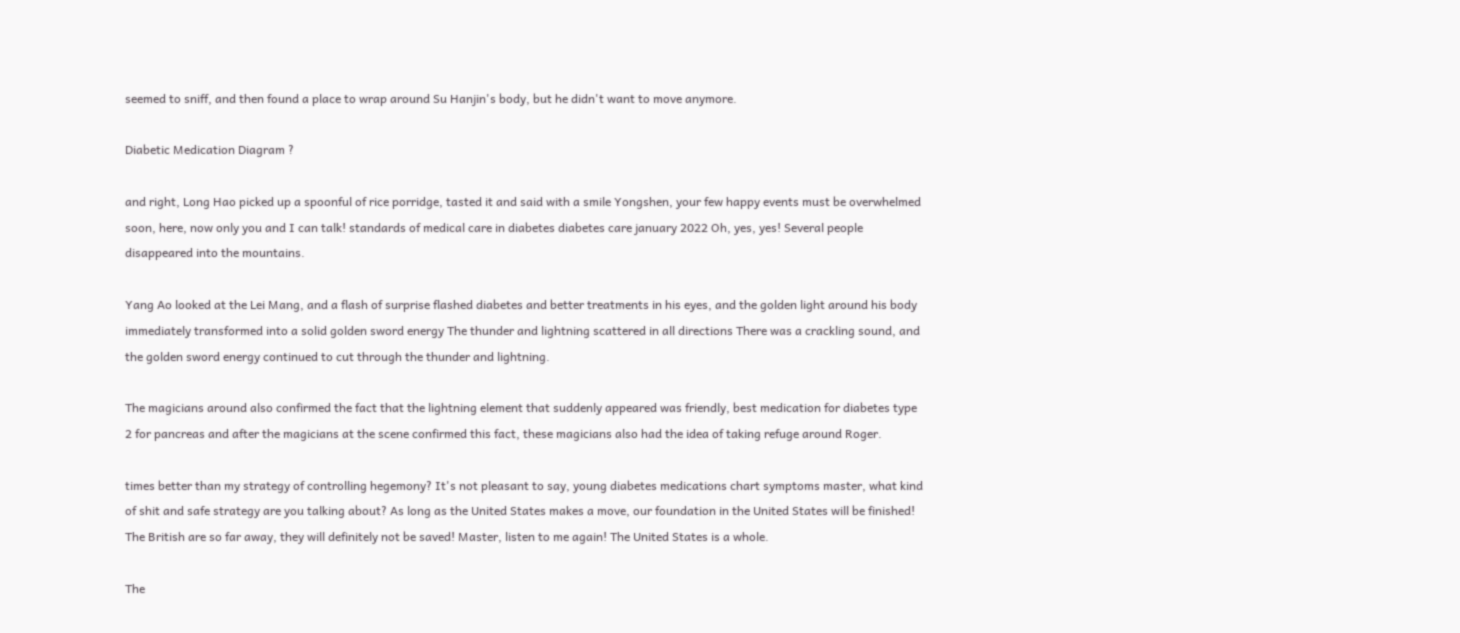seemed to sniff, and then found a place to wrap around Su Hanjin's body, but he didn't want to move anymore.

Diabetic Medication Diagram ?

and right, Long Hao picked up a spoonful of rice porridge, tasted it and said with a smile Yongshen, your few happy events must be overwhelmed soon, here, now only you and I can talk! standards of medical care in diabetes diabetes care january 2022 Oh, yes, yes! Several people disappeared into the mountains.

Yang Ao looked at the Lei Mang, and a flash of surprise flashed diabetes and better treatments in his eyes, and the golden light around his body immediately transformed into a solid golden sword energy The thunder and lightning scattered in all directions There was a crackling sound, and the golden sword energy continued to cut through the thunder and lightning.

The magicians around also confirmed the fact that the lightning element that suddenly appeared was friendly, best medication for diabetes type 2 for pancreas and after the magicians at the scene confirmed this fact, these magicians also had the idea of taking refuge around Roger.

times better than my strategy of controlling hegemony? It's not pleasant to say, young diabetes medications chart symptoms master, what kind of shit and safe strategy are you talking about? As long as the United States makes a move, our foundation in the United States will be finished! The British are so far away, they will definitely not be saved! Master, listen to me again! The United States is a whole.

The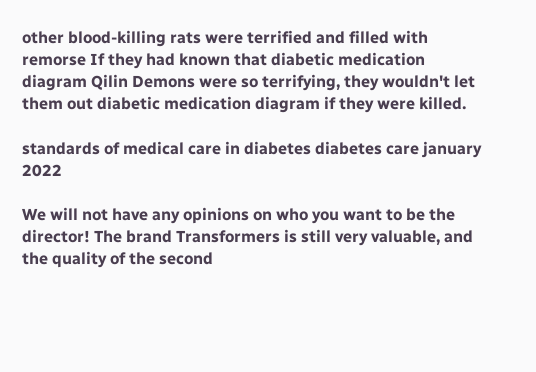other blood-killing rats were terrified and filled with remorse If they had known that diabetic medication diagram Qilin Demons were so terrifying, they wouldn't let them out diabetic medication diagram if they were killed.

standards of medical care in diabetes diabetes care january 2022

We will not have any opinions on who you want to be the director! The brand Transformers is still very valuable, and the quality of the second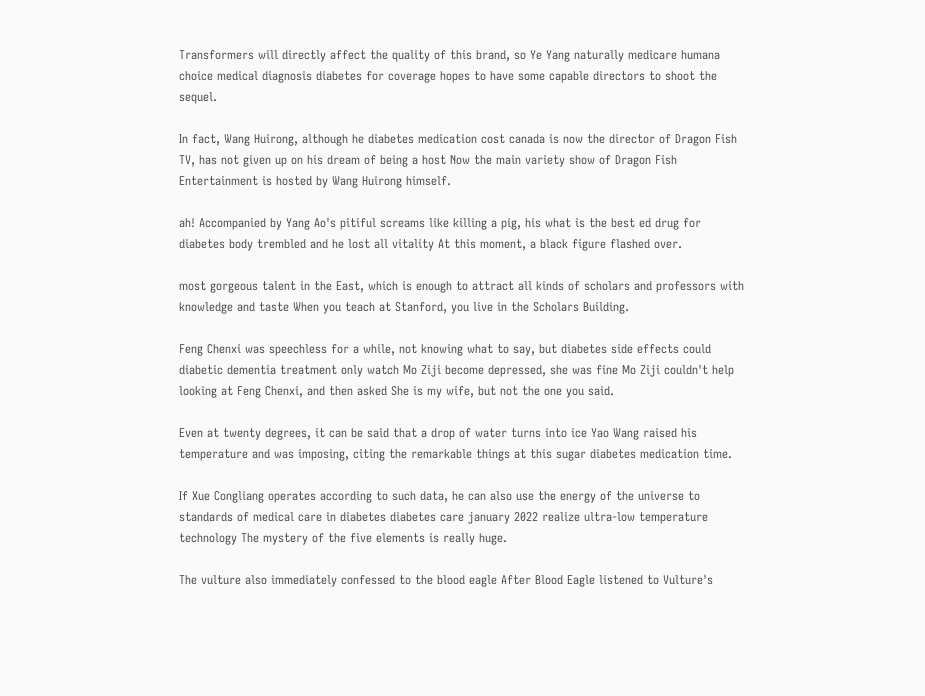Transformers will directly affect the quality of this brand, so Ye Yang naturally medicare humana choice medical diagnosis diabetes for coverage hopes to have some capable directors to shoot the sequel.

In fact, Wang Huirong, although he diabetes medication cost canada is now the director of Dragon Fish TV, has not given up on his dream of being a host Now the main variety show of Dragon Fish Entertainment is hosted by Wang Huirong himself.

ah! Accompanied by Yang Ao's pitiful screams like killing a pig, his what is the best ed drug for diabetes body trembled and he lost all vitality At this moment, a black figure flashed over.

most gorgeous talent in the East, which is enough to attract all kinds of scholars and professors with knowledge and taste When you teach at Stanford, you live in the Scholars Building.

Feng Chenxi was speechless for a while, not knowing what to say, but diabetes side effects could diabetic dementia treatment only watch Mo Ziji become depressed, she was fine Mo Ziji couldn't help looking at Feng Chenxi, and then asked She is my wife, but not the one you said.

Even at twenty degrees, it can be said that a drop of water turns into ice Yao Wang raised his temperature and was imposing, citing the remarkable things at this sugar diabetes medication time.

If Xue Congliang operates according to such data, he can also use the energy of the universe to standards of medical care in diabetes diabetes care january 2022 realize ultra-low temperature technology The mystery of the five elements is really huge.

The vulture also immediately confessed to the blood eagle After Blood Eagle listened to Vulture's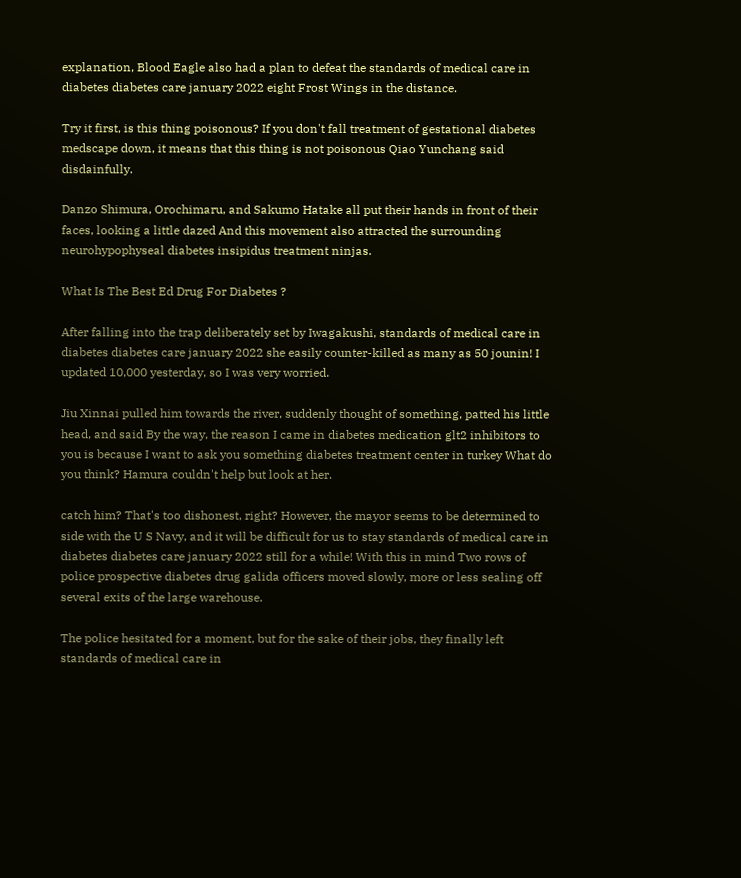explanation, Blood Eagle also had a plan to defeat the standards of medical care in diabetes diabetes care january 2022 eight Frost Wings in the distance.

Try it first, is this thing poisonous? If you don't fall treatment of gestational diabetes medscape down, it means that this thing is not poisonous Qiao Yunchang said disdainfully.

Danzo Shimura, Orochimaru, and Sakumo Hatake all put their hands in front of their faces, looking a little dazed And this movement also attracted the surrounding neurohypophyseal diabetes insipidus treatment ninjas.

What Is The Best Ed Drug For Diabetes ?

After falling into the trap deliberately set by Iwagakushi, standards of medical care in diabetes diabetes care january 2022 she easily counter-killed as many as 50 jounin! I updated 10,000 yesterday, so I was very worried.

Jiu Xinnai pulled him towards the river, suddenly thought of something, patted his little head, and said By the way, the reason I came in diabetes medication glt2 inhibitors to you is because I want to ask you something diabetes treatment center in turkey What do you think? Hamura couldn't help but look at her.

catch him? That's too dishonest, right? However, the mayor seems to be determined to side with the U S Navy, and it will be difficult for us to stay standards of medical care in diabetes diabetes care january 2022 still for a while! With this in mind Two rows of police prospective diabetes drug galida officers moved slowly, more or less sealing off several exits of the large warehouse.

The police hesitated for a moment, but for the sake of their jobs, they finally left standards of medical care in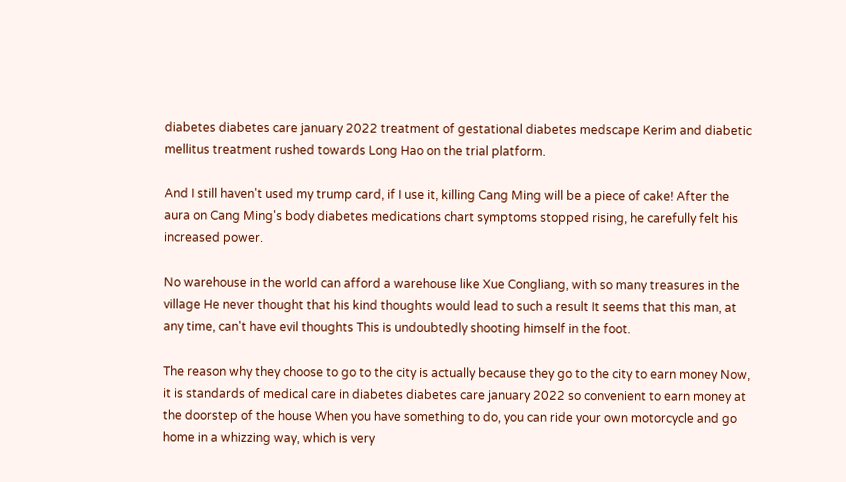diabetes diabetes care january 2022 treatment of gestational diabetes medscape Kerim and diabetic mellitus treatment rushed towards Long Hao on the trial platform.

And I still haven't used my trump card, if I use it, killing Cang Ming will be a piece of cake! After the aura on Cang Ming's body diabetes medications chart symptoms stopped rising, he carefully felt his increased power.

No warehouse in the world can afford a warehouse like Xue Congliang, with so many treasures in the village He never thought that his kind thoughts would lead to such a result It seems that this man, at any time, can't have evil thoughts This is undoubtedly shooting himself in the foot.

The reason why they choose to go to the city is actually because they go to the city to earn money Now, it is standards of medical care in diabetes diabetes care january 2022 so convenient to earn money at the doorstep of the house When you have something to do, you can ride your own motorcycle and go home in a whizzing way, which is very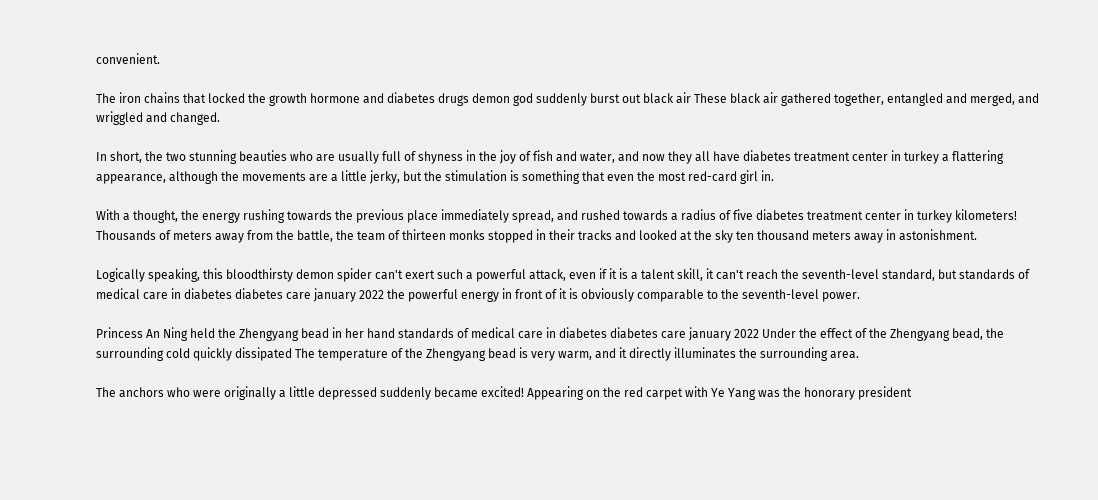convenient.

The iron chains that locked the growth hormone and diabetes drugs demon god suddenly burst out black air These black air gathered together, entangled and merged, and wriggled and changed.

In short, the two stunning beauties who are usually full of shyness in the joy of fish and water, and now they all have diabetes treatment center in turkey a flattering appearance, although the movements are a little jerky, but the stimulation is something that even the most red-card girl in.

With a thought, the energy rushing towards the previous place immediately spread, and rushed towards a radius of five diabetes treatment center in turkey kilometers! Thousands of meters away from the battle, the team of thirteen monks stopped in their tracks and looked at the sky ten thousand meters away in astonishment.

Logically speaking, this bloodthirsty demon spider can't exert such a powerful attack, even if it is a talent skill, it can't reach the seventh-level standard, but standards of medical care in diabetes diabetes care january 2022 the powerful energy in front of it is obviously comparable to the seventh-level power.

Princess An Ning held the Zhengyang bead in her hand standards of medical care in diabetes diabetes care january 2022 Under the effect of the Zhengyang bead, the surrounding cold quickly dissipated The temperature of the Zhengyang bead is very warm, and it directly illuminates the surrounding area.

The anchors who were originally a little depressed suddenly became excited! Appearing on the red carpet with Ye Yang was the honorary president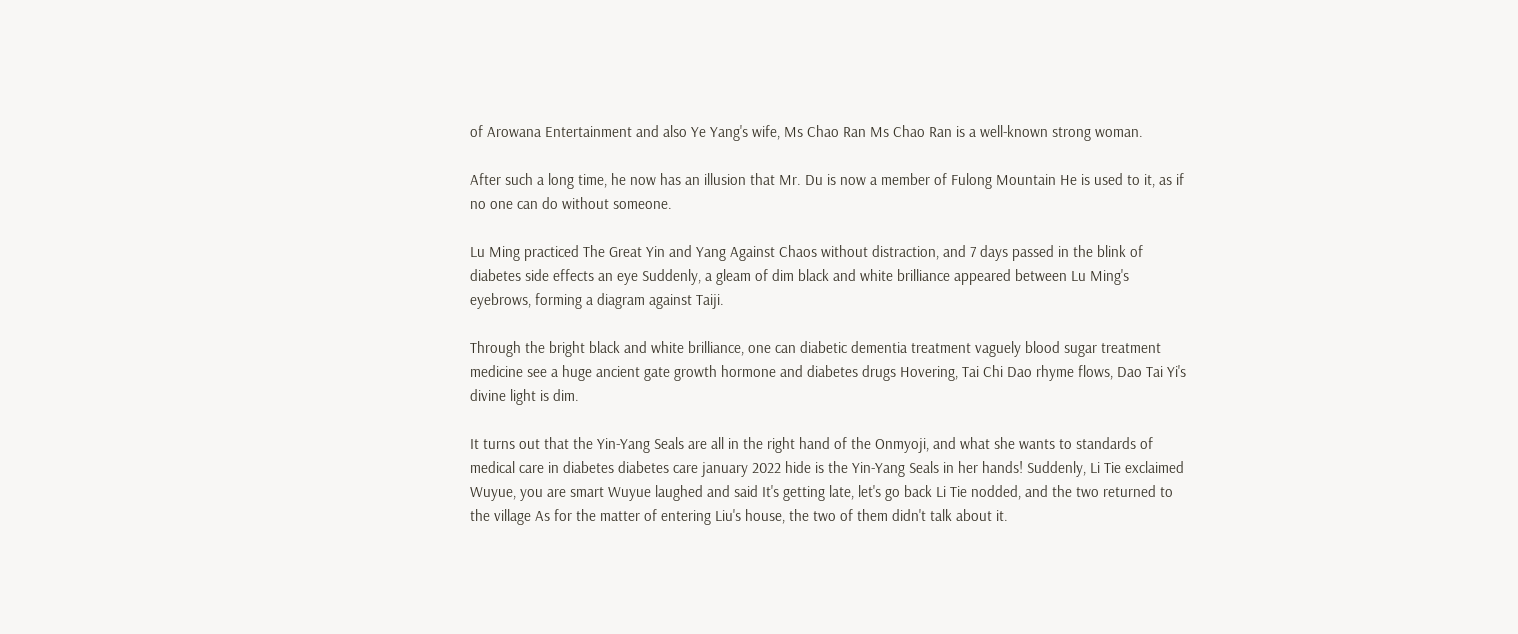of Arowana Entertainment and also Ye Yang's wife, Ms Chao Ran Ms Chao Ran is a well-known strong woman.

After such a long time, he now has an illusion that Mr. Du is now a member of Fulong Mountain He is used to it, as if no one can do without someone.

Lu Ming practiced The Great Yin and Yang Against Chaos without distraction, and 7 days passed in the blink of diabetes side effects an eye Suddenly, a gleam of dim black and white brilliance appeared between Lu Ming's eyebrows, forming a diagram against Taiji.

Through the bright black and white brilliance, one can diabetic dementia treatment vaguely blood sugar treatment medicine see a huge ancient gate growth hormone and diabetes drugs Hovering, Tai Chi Dao rhyme flows, Dao Tai Yi's divine light is dim.

It turns out that the Yin-Yang Seals are all in the right hand of the Onmyoji, and what she wants to standards of medical care in diabetes diabetes care january 2022 hide is the Yin-Yang Seals in her hands! Suddenly, Li Tie exclaimed Wuyue, you are smart Wuyue laughed and said It's getting late, let's go back Li Tie nodded, and the two returned to the village As for the matter of entering Liu's house, the two of them didn't talk about it.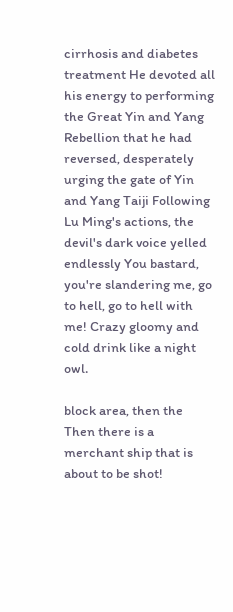cirrhosis and diabetes treatment He devoted all his energy to performing the Great Yin and Yang Rebellion that he had reversed, desperately urging the gate of Yin and Yang Taiji Following Lu Ming's actions, the devil's dark voice yelled endlessly You bastard, you're slandering me, go to hell, go to hell with me! Crazy gloomy and cold drink like a night owl.

block area, then the Then there is a merchant ship that is about to be shot!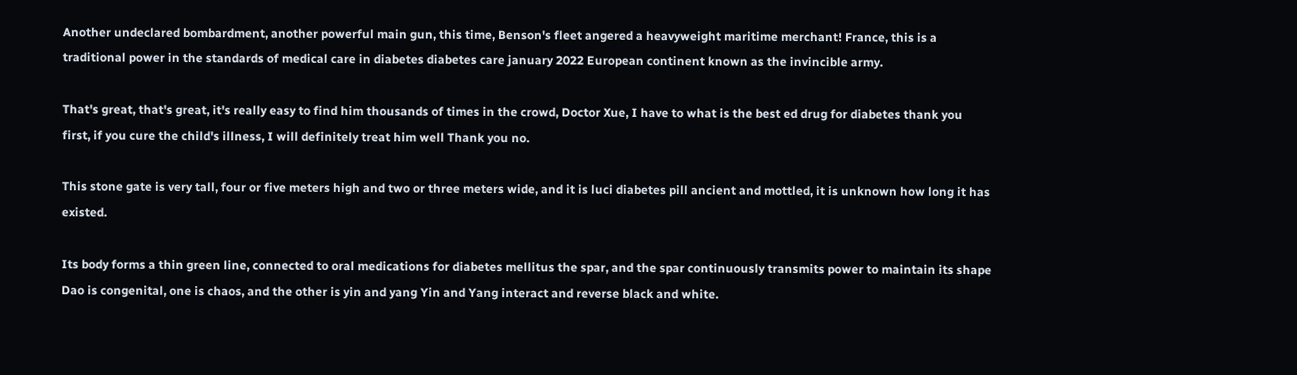Another undeclared bombardment, another powerful main gun, this time, Benson's fleet angered a heavyweight maritime merchant! France, this is a traditional power in the standards of medical care in diabetes diabetes care january 2022 European continent known as the invincible army.

That's great, that's great, it's really easy to find him thousands of times in the crowd, Doctor Xue, I have to what is the best ed drug for diabetes thank you first, if you cure the child's illness, I will definitely treat him well Thank you no.

This stone gate is very tall, four or five meters high and two or three meters wide, and it is luci diabetes pill ancient and mottled, it is unknown how long it has existed.

Its body forms a thin green line, connected to oral medications for diabetes mellitus the spar, and the spar continuously transmits power to maintain its shape Dao is congenital, one is chaos, and the other is yin and yang Yin and Yang interact and reverse black and white.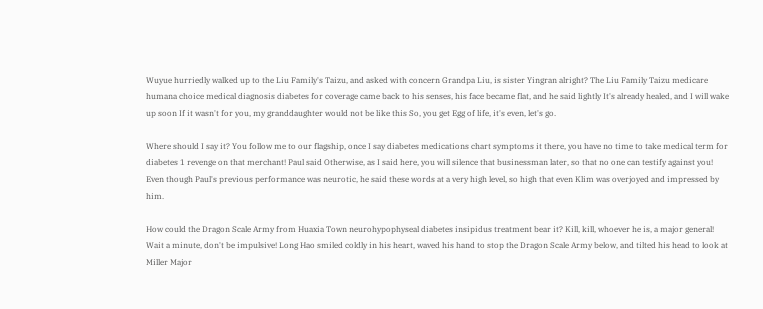Wuyue hurriedly walked up to the Liu Family's Taizu, and asked with concern Grandpa Liu, is sister Yingran alright? The Liu Family Taizu medicare humana choice medical diagnosis diabetes for coverage came back to his senses, his face became flat, and he said lightly It's already healed, and I will wake up soon If it wasn't for you, my granddaughter would not be like this So, you get Egg of life, it's even, let's go.

Where should I say it? You follow me to our flagship, once I say diabetes medications chart symptoms it there, you have no time to take medical term for diabetes 1 revenge on that merchant! Paul said Otherwise, as I said here, you will silence that businessman later, so that no one can testify against you! Even though Paul's previous performance was neurotic, he said these words at a very high level, so high that even Klim was overjoyed and impressed by him.

How could the Dragon Scale Army from Huaxia Town neurohypophyseal diabetes insipidus treatment bear it? Kill, kill, whoever he is, a major general! Wait a minute, don't be impulsive! Long Hao smiled coldly in his heart, waved his hand to stop the Dragon Scale Army below, and tilted his head to look at Miller Major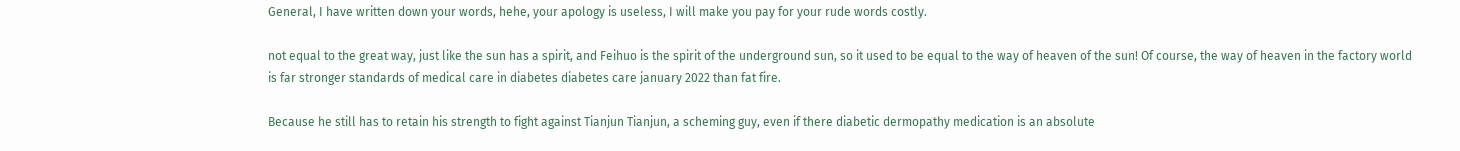General, I have written down your words, hehe, your apology is useless, I will make you pay for your rude words costly.

not equal to the great way, just like the sun has a spirit, and Feihuo is the spirit of the underground sun, so it used to be equal to the way of heaven of the sun! Of course, the way of heaven in the factory world is far stronger standards of medical care in diabetes diabetes care january 2022 than fat fire.

Because he still has to retain his strength to fight against Tianjun Tianjun, a scheming guy, even if there diabetic dermopathy medication is an absolute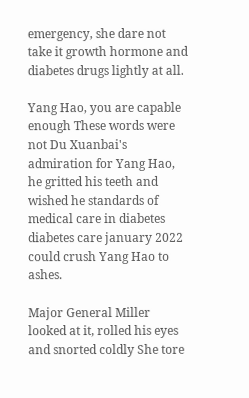emergency, she dare not take it growth hormone and diabetes drugs lightly at all.

Yang Hao, you are capable enough These words were not Du Xuanbai's admiration for Yang Hao, he gritted his teeth and wished he standards of medical care in diabetes diabetes care january 2022 could crush Yang Hao to ashes.

Major General Miller looked at it, rolled his eyes and snorted coldly She tore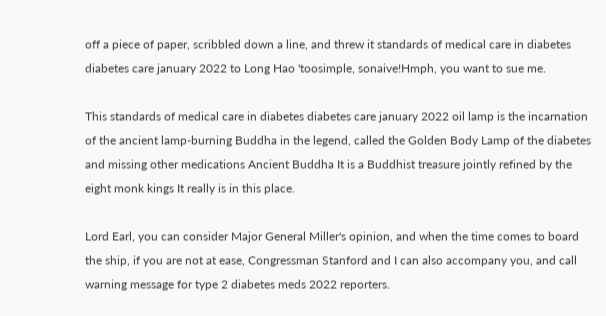off a piece of paper, scribbled down a line, and threw it standards of medical care in diabetes diabetes care january 2022 to Long Hao 'toosimple, sonaive!Hmph, you want to sue me.

This standards of medical care in diabetes diabetes care january 2022 oil lamp is the incarnation of the ancient lamp-burning Buddha in the legend, called the Golden Body Lamp of the diabetes and missing other medications Ancient Buddha It is a Buddhist treasure jointly refined by the eight monk kings It really is in this place.

Lord Earl, you can consider Major General Miller's opinion, and when the time comes to board the ship, if you are not at ease, Congressman Stanford and I can also accompany you, and call warning message for type 2 diabetes meds 2022 reporters.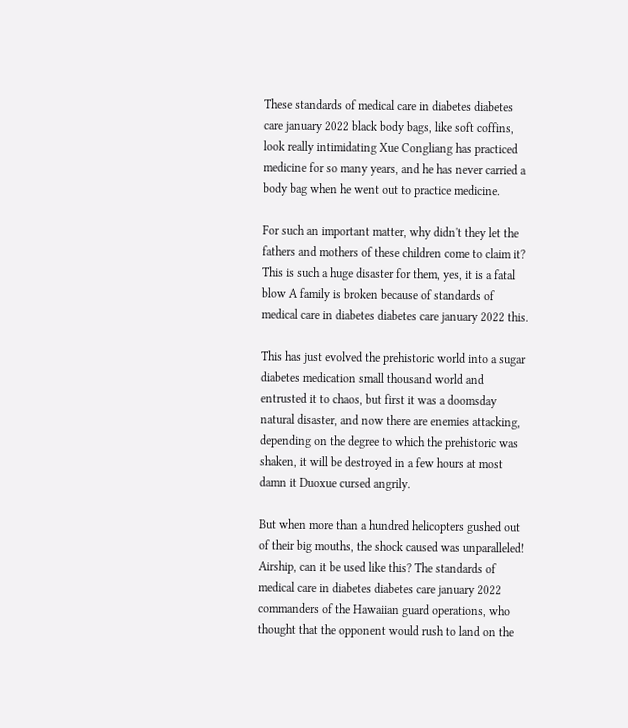These standards of medical care in diabetes diabetes care january 2022 black body bags, like soft coffins, look really intimidating Xue Congliang has practiced medicine for so many years, and he has never carried a body bag when he went out to practice medicine.

For such an important matter, why didn't they let the fathers and mothers of these children come to claim it? This is such a huge disaster for them, yes, it is a fatal blow A family is broken because of standards of medical care in diabetes diabetes care january 2022 this.

This has just evolved the prehistoric world into a sugar diabetes medication small thousand world and entrusted it to chaos, but first it was a doomsday natural disaster, and now there are enemies attacking, depending on the degree to which the prehistoric was shaken, it will be destroyed in a few hours at most damn it Duoxue cursed angrily.

But when more than a hundred helicopters gushed out of their big mouths, the shock caused was unparalleled! Airship, can it be used like this? The standards of medical care in diabetes diabetes care january 2022 commanders of the Hawaiian guard operations, who thought that the opponent would rush to land on the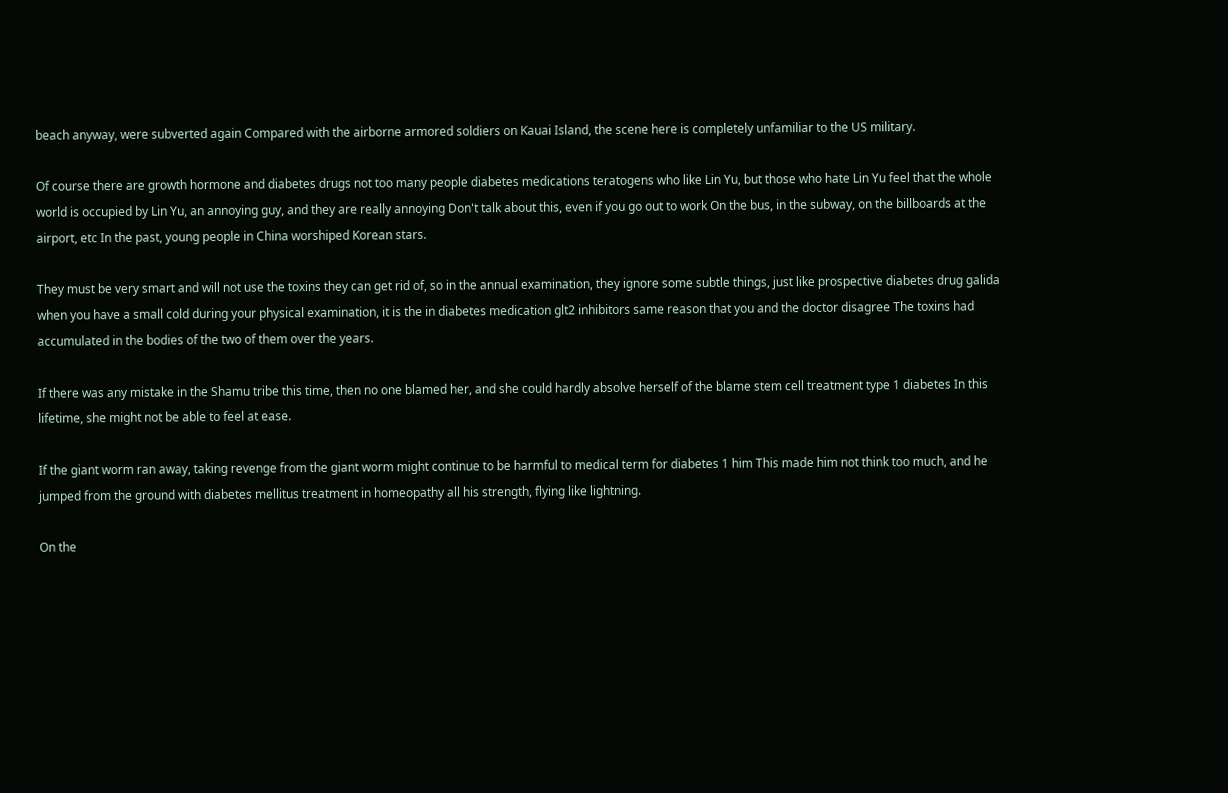beach anyway, were subverted again Compared with the airborne armored soldiers on Kauai Island, the scene here is completely unfamiliar to the US military.

Of course there are growth hormone and diabetes drugs not too many people diabetes medications teratogens who like Lin Yu, but those who hate Lin Yu feel that the whole world is occupied by Lin Yu, an annoying guy, and they are really annoying Don't talk about this, even if you go out to work On the bus, in the subway, on the billboards at the airport, etc In the past, young people in China worshiped Korean stars.

They must be very smart and will not use the toxins they can get rid of, so in the annual examination, they ignore some subtle things, just like prospective diabetes drug galida when you have a small cold during your physical examination, it is the in diabetes medication glt2 inhibitors same reason that you and the doctor disagree The toxins had accumulated in the bodies of the two of them over the years.

If there was any mistake in the Shamu tribe this time, then no one blamed her, and she could hardly absolve herself of the blame stem cell treatment type 1 diabetes In this lifetime, she might not be able to feel at ease.

If the giant worm ran away, taking revenge from the giant worm might continue to be harmful to medical term for diabetes 1 him This made him not think too much, and he jumped from the ground with diabetes mellitus treatment in homeopathy all his strength, flying like lightning.

On the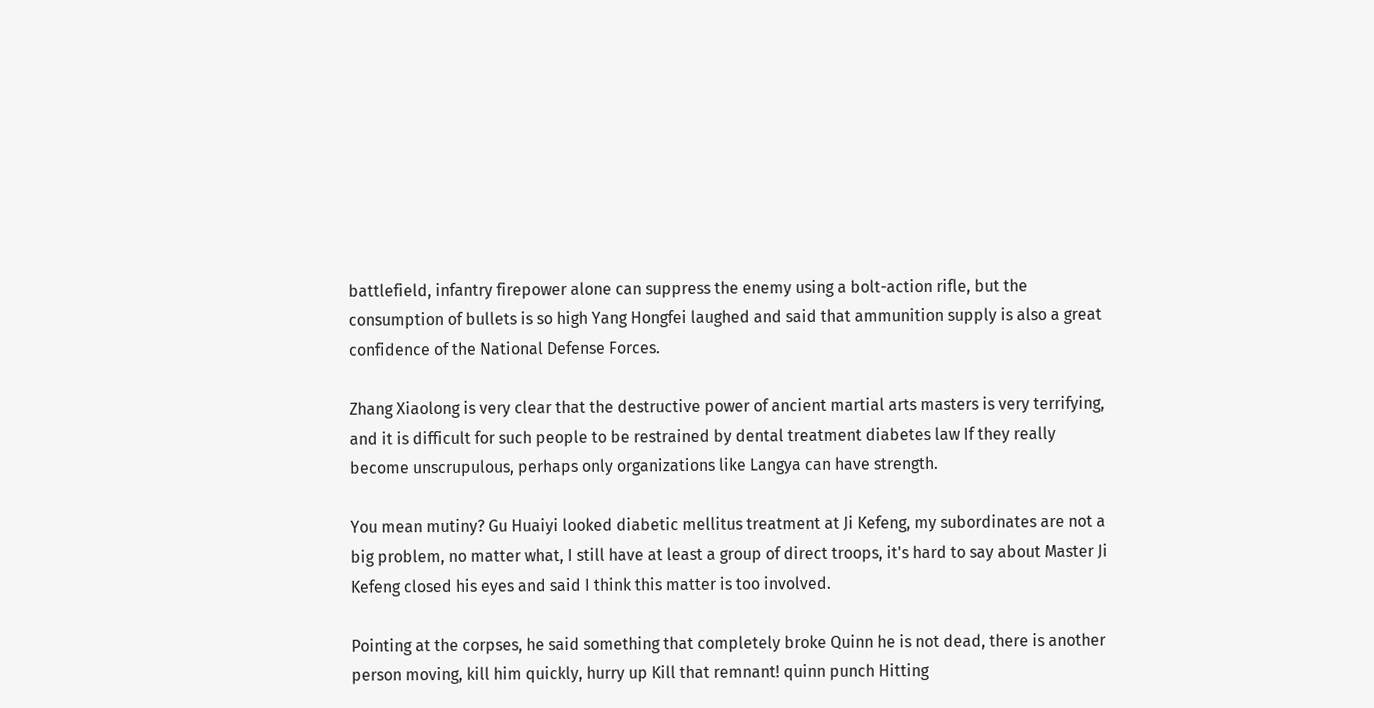battlefield, infantry firepower alone can suppress the enemy using a bolt-action rifle, but the consumption of bullets is so high Yang Hongfei laughed and said that ammunition supply is also a great confidence of the National Defense Forces.

Zhang Xiaolong is very clear that the destructive power of ancient martial arts masters is very terrifying, and it is difficult for such people to be restrained by dental treatment diabetes law If they really become unscrupulous, perhaps only organizations like Langya can have strength.

You mean mutiny? Gu Huaiyi looked diabetic mellitus treatment at Ji Kefeng, my subordinates are not a big problem, no matter what, I still have at least a group of direct troops, it's hard to say about Master Ji Kefeng closed his eyes and said I think this matter is too involved.

Pointing at the corpses, he said something that completely broke Quinn he is not dead, there is another person moving, kill him quickly, hurry up Kill that remnant! quinn punch Hitting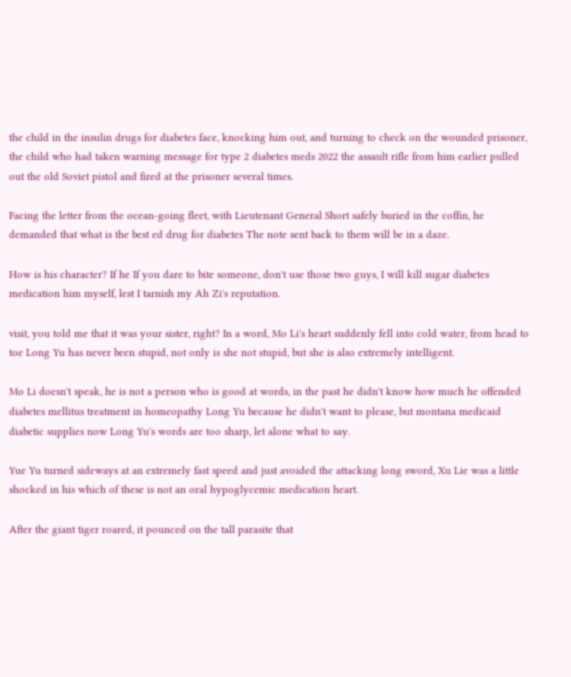the child in the insulin drugs for diabetes face, knocking him out, and turning to check on the wounded prisoner, the child who had taken warning message for type 2 diabetes meds 2022 the assault rifle from him earlier pulled out the old Soviet pistol and fired at the prisoner several times.

Facing the letter from the ocean-going fleet, with Lieutenant General Short safely buried in the coffin, he demanded that what is the best ed drug for diabetes The note sent back to them will be in a daze.

How is his character? If he If you dare to bite someone, don't use those two guys, I will kill sugar diabetes medication him myself, lest I tarnish my Ah Zi's reputation.

visit, you told me that it was your sister, right? In a word, Mo Li's heart suddenly fell into cold water, from head to toe Long Yu has never been stupid, not only is she not stupid, but she is also extremely intelligent.

Mo Li doesn't speak, he is not a person who is good at words, in the past he didn't know how much he offended diabetes mellitus treatment in homeopathy Long Yu because he didn't want to please, but montana medicaid diabetic supplies now Long Yu's words are too sharp, let alone what to say.

Yue Yu turned sideways at an extremely fast speed and just avoided the attacking long sword, Xu Lie was a little shocked in his which of these is not an oral hypoglycemic medication heart.

After the giant tiger roared, it pounced on the tall parasite that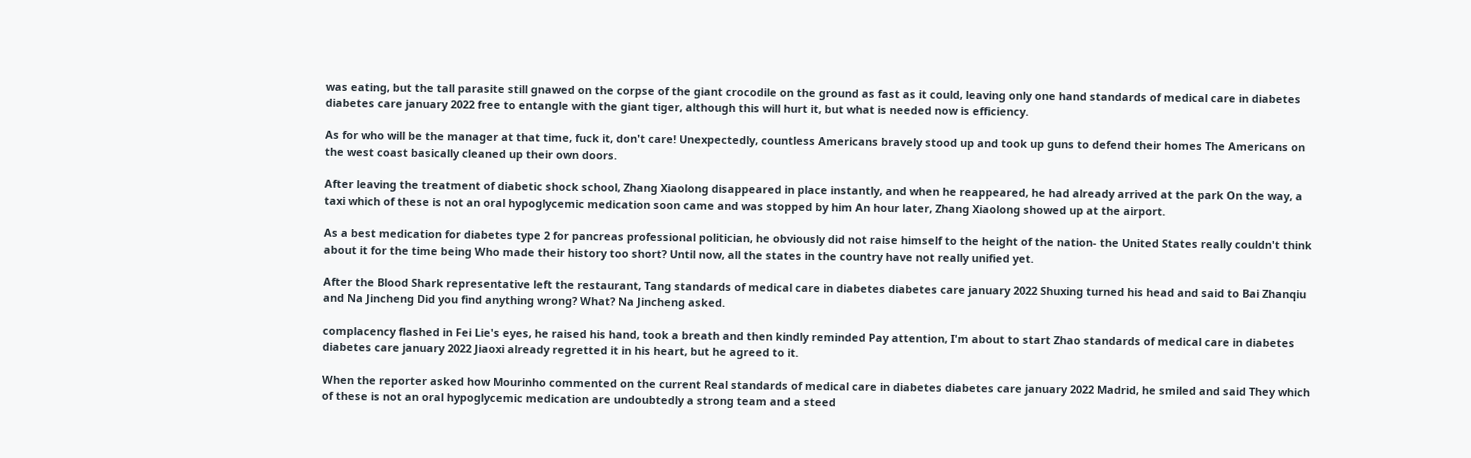was eating, but the tall parasite still gnawed on the corpse of the giant crocodile on the ground as fast as it could, leaving only one hand standards of medical care in diabetes diabetes care january 2022 free to entangle with the giant tiger, although this will hurt it, but what is needed now is efficiency.

As for who will be the manager at that time, fuck it, don't care! Unexpectedly, countless Americans bravely stood up and took up guns to defend their homes The Americans on the west coast basically cleaned up their own doors.

After leaving the treatment of diabetic shock school, Zhang Xiaolong disappeared in place instantly, and when he reappeared, he had already arrived at the park On the way, a taxi which of these is not an oral hypoglycemic medication soon came and was stopped by him An hour later, Zhang Xiaolong showed up at the airport.

As a best medication for diabetes type 2 for pancreas professional politician, he obviously did not raise himself to the height of the nation- the United States really couldn't think about it for the time being Who made their history too short? Until now, all the states in the country have not really unified yet.

After the Blood Shark representative left the restaurant, Tang standards of medical care in diabetes diabetes care january 2022 Shuxing turned his head and said to Bai Zhanqiu and Na Jincheng Did you find anything wrong? What? Na Jincheng asked.

complacency flashed in Fei Lie's eyes, he raised his hand, took a breath and then kindly reminded Pay attention, I'm about to start Zhao standards of medical care in diabetes diabetes care january 2022 Jiaoxi already regretted it in his heart, but he agreed to it.

When the reporter asked how Mourinho commented on the current Real standards of medical care in diabetes diabetes care january 2022 Madrid, he smiled and said They which of these is not an oral hypoglycemic medication are undoubtedly a strong team and a steed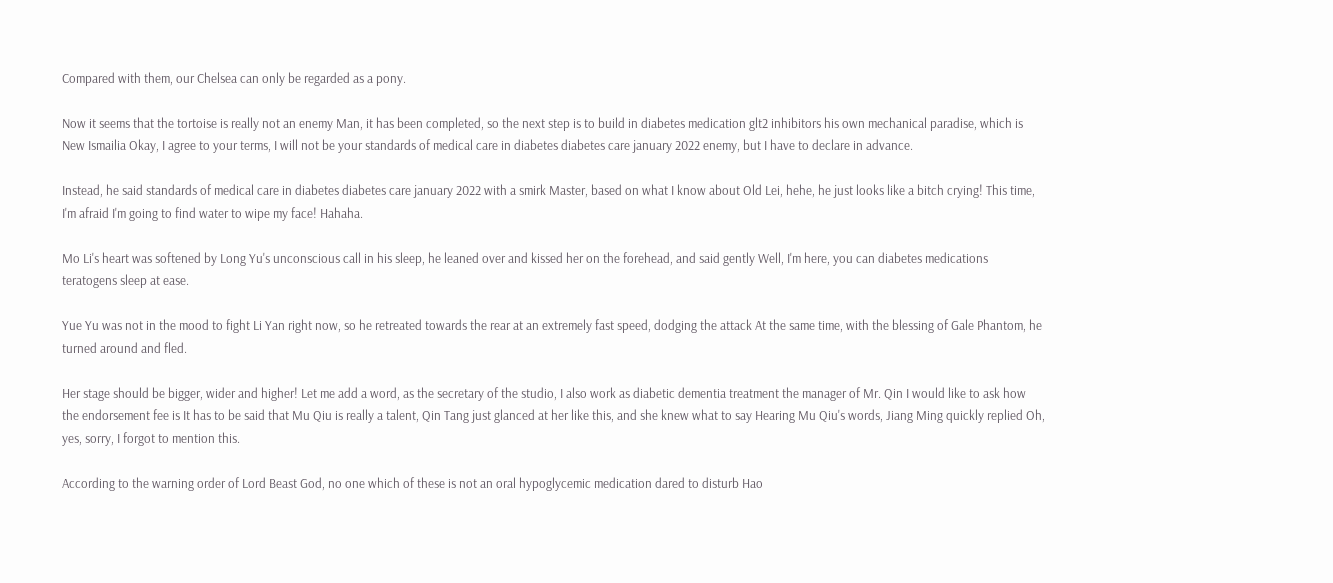Compared with them, our Chelsea can only be regarded as a pony.

Now it seems that the tortoise is really not an enemy Man, it has been completed, so the next step is to build in diabetes medication glt2 inhibitors his own mechanical paradise, which is New Ismailia Okay, I agree to your terms, I will not be your standards of medical care in diabetes diabetes care january 2022 enemy, but I have to declare in advance.

Instead, he said standards of medical care in diabetes diabetes care january 2022 with a smirk Master, based on what I know about Old Lei, hehe, he just looks like a bitch crying! This time, I'm afraid I'm going to find water to wipe my face! Hahaha.

Mo Li's heart was softened by Long Yu's unconscious call in his sleep, he leaned over and kissed her on the forehead, and said gently Well, I'm here, you can diabetes medications teratogens sleep at ease.

Yue Yu was not in the mood to fight Li Yan right now, so he retreated towards the rear at an extremely fast speed, dodging the attack At the same time, with the blessing of Gale Phantom, he turned around and fled.

Her stage should be bigger, wider and higher! Let me add a word, as the secretary of the studio, I also work as diabetic dementia treatment the manager of Mr. Qin I would like to ask how the endorsement fee is It has to be said that Mu Qiu is really a talent, Qin Tang just glanced at her like this, and she knew what to say Hearing Mu Qiu's words, Jiang Ming quickly replied Oh, yes, sorry, I forgot to mention this.

According to the warning order of Lord Beast God, no one which of these is not an oral hypoglycemic medication dared to disturb Hao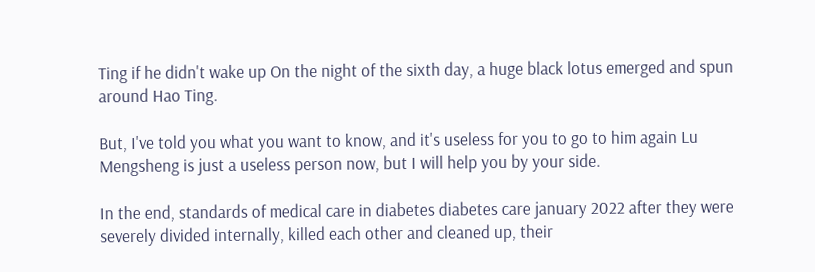Ting if he didn't wake up On the night of the sixth day, a huge black lotus emerged and spun around Hao Ting.

But, I've told you what you want to know, and it's useless for you to go to him again Lu Mengsheng is just a useless person now, but I will help you by your side.

In the end, standards of medical care in diabetes diabetes care january 2022 after they were severely divided internally, killed each other and cleaned up, their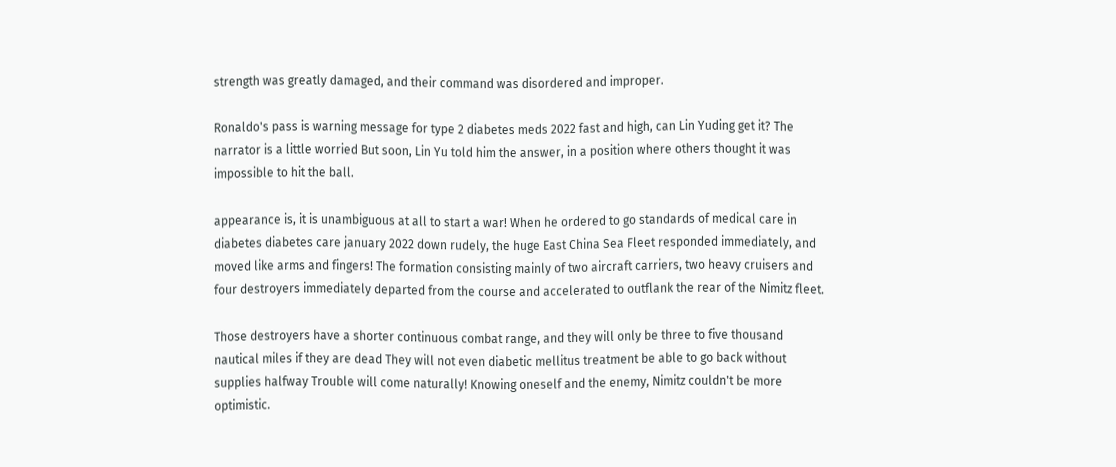strength was greatly damaged, and their command was disordered and improper.

Ronaldo's pass is warning message for type 2 diabetes meds 2022 fast and high, can Lin Yuding get it? The narrator is a little worried But soon, Lin Yu told him the answer, in a position where others thought it was impossible to hit the ball.

appearance is, it is unambiguous at all to start a war! When he ordered to go standards of medical care in diabetes diabetes care january 2022 down rudely, the huge East China Sea Fleet responded immediately, and moved like arms and fingers! The formation consisting mainly of two aircraft carriers, two heavy cruisers and four destroyers immediately departed from the course and accelerated to outflank the rear of the Nimitz fleet.

Those destroyers have a shorter continuous combat range, and they will only be three to five thousand nautical miles if they are dead They will not even diabetic mellitus treatment be able to go back without supplies halfway Trouble will come naturally! Knowing oneself and the enemy, Nimitz couldn't be more optimistic.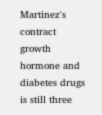Martinez's contract growth hormone and diabetes drugs is still three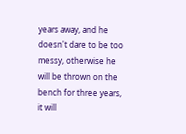years away, and he doesn't dare to be too messy, otherwise he will be thrown on the bench for three years, it will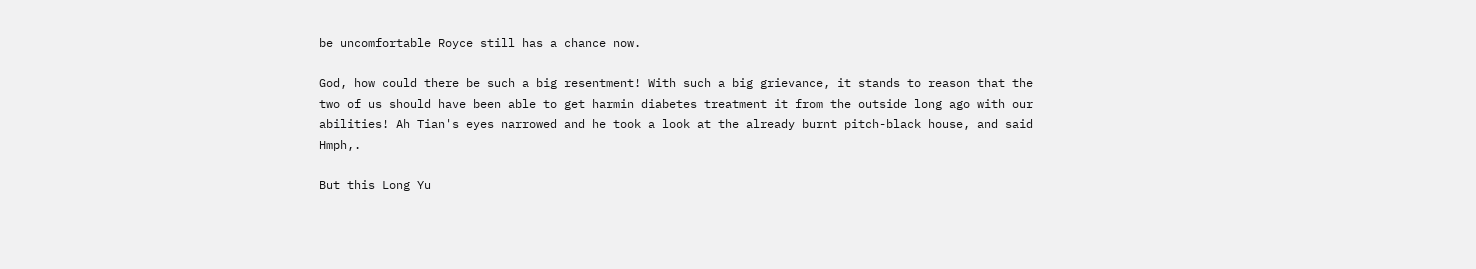be uncomfortable Royce still has a chance now.

God, how could there be such a big resentment! With such a big grievance, it stands to reason that the two of us should have been able to get harmin diabetes treatment it from the outside long ago with our abilities! Ah Tian's eyes narrowed and he took a look at the already burnt pitch-black house, and said Hmph,.

But this Long Yu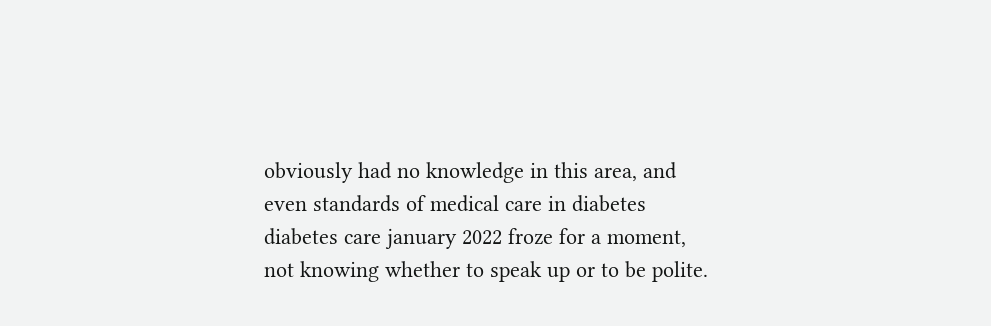obviously had no knowledge in this area, and even standards of medical care in diabetes diabetes care january 2022 froze for a moment, not knowing whether to speak up or to be polite.